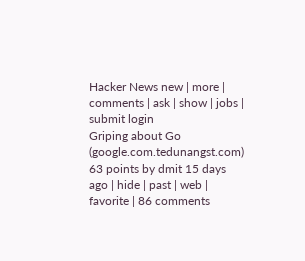Hacker News new | more | comments | ask | show | jobs | submit login
Griping about Go (google.com.tedunangst.com)
63 points by dmit 15 days ago | hide | past | web | favorite | 86 comments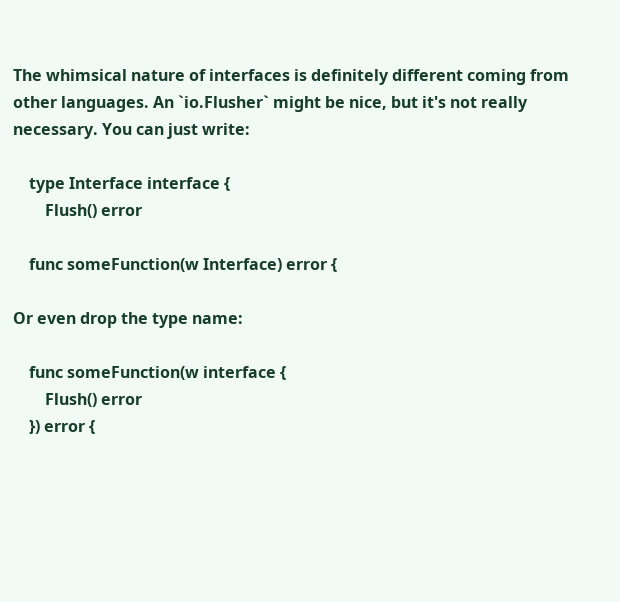The whimsical nature of interfaces is definitely different coming from other languages. An `io.Flusher` might be nice, but it's not really necessary. You can just write:

    type Interface interface {
        Flush() error

    func someFunction(w Interface) error {

Or even drop the type name:

    func someFunction(w interface {
        Flush() error
    }) error {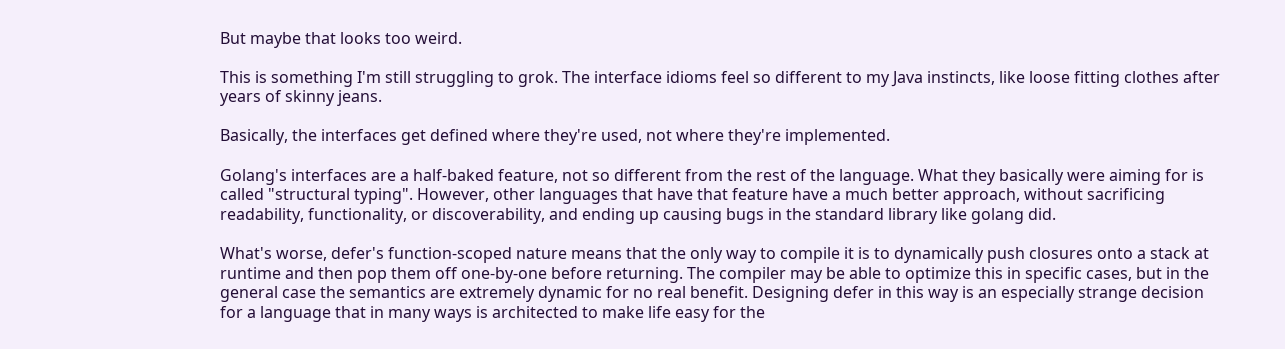But maybe that looks too weird.

This is something I'm still struggling to grok. The interface idioms feel so different to my Java instincts, like loose fitting clothes after years of skinny jeans.

Basically, the interfaces get defined where they're used, not where they're implemented.

Golang's interfaces are a half-baked feature, not so different from the rest of the language. What they basically were aiming for is called "structural typing". However, other languages that have that feature have a much better approach, without sacrificing readability, functionality, or discoverability, and ending up causing bugs in the standard library like golang did.

What's worse, defer's function-scoped nature means that the only way to compile it is to dynamically push closures onto a stack at runtime and then pop them off one-by-one before returning. The compiler may be able to optimize this in specific cases, but in the general case the semantics are extremely dynamic for no real benefit. Designing defer in this way is an especially strange decision for a language that in many ways is architected to make life easy for the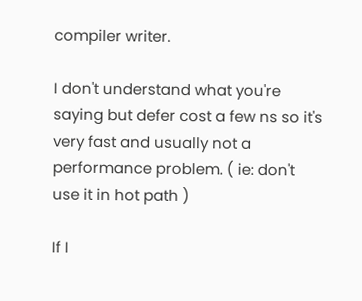compiler writer.

I don't understand what you're saying but defer cost a few ns so it's very fast and usually not a performance problem. ( ie: don't use it in hot path )

If I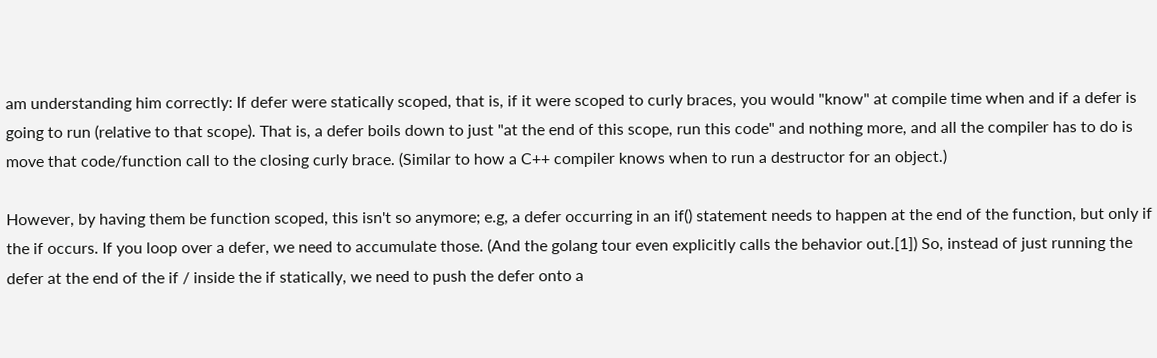am understanding him correctly: If defer were statically scoped, that is, if it were scoped to curly braces, you would "know" at compile time when and if a defer is going to run (relative to that scope). That is, a defer boils down to just "at the end of this scope, run this code" and nothing more, and all the compiler has to do is move that code/function call to the closing curly brace. (Similar to how a C++ compiler knows when to run a destructor for an object.)

However, by having them be function scoped, this isn't so anymore; e.g, a defer occurring in an if() statement needs to happen at the end of the function, but only if the if occurs. If you loop over a defer, we need to accumulate those. (And the golang tour even explicitly calls the behavior out.[1]) So, instead of just running the defer at the end of the if / inside the if statically, we need to push the defer onto a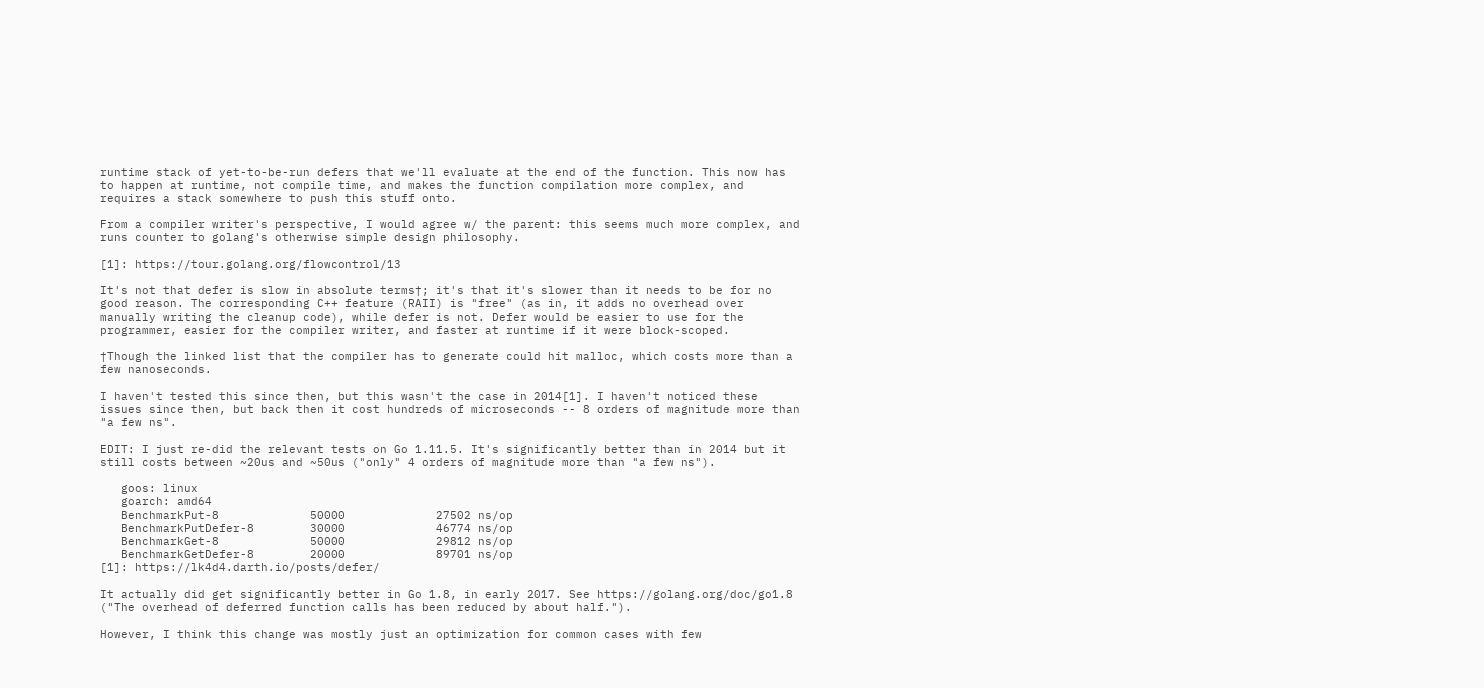runtime stack of yet-to-be-run defers that we'll evaluate at the end of the function. This now has to happen at runtime, not compile time, and makes the function compilation more complex, and requires a stack somewhere to push this stuff onto.

From a compiler writer's perspective, I would agree w/ the parent: this seems much more complex, and runs counter to golang's otherwise simple design philosophy.

[1]: https://tour.golang.org/flowcontrol/13

It's not that defer is slow in absolute terms†; it's that it's slower than it needs to be for no good reason. The corresponding C++ feature (RAII) is "free" (as in, it adds no overhead over manually writing the cleanup code), while defer is not. Defer would be easier to use for the programmer, easier for the compiler writer, and faster at runtime if it were block-scoped.

†Though the linked list that the compiler has to generate could hit malloc, which costs more than a few nanoseconds.

I haven't tested this since then, but this wasn't the case in 2014[1]. I haven't noticed these issues since then, but back then it cost hundreds of microseconds -- 8 orders of magnitude more than "a few ns".

EDIT: I just re-did the relevant tests on Go 1.11.5. It's significantly better than in 2014 but it still costs between ~20us and ~50us ("only" 4 orders of magnitude more than "a few ns").

   goos: linux
   goarch: amd64
   BenchmarkPut-8             50000             27502 ns/op
   BenchmarkPutDefer-8        30000             46774 ns/op
   BenchmarkGet-8             50000             29812 ns/op
   BenchmarkGetDefer-8        20000             89701 ns/op
[1]: https://lk4d4.darth.io/posts/defer/

It actually did get significantly better in Go 1.8, in early 2017. See https://golang.org/doc/go1.8 ("The overhead of deferred function calls has been reduced by about half.").

However, I think this change was mostly just an optimization for common cases with few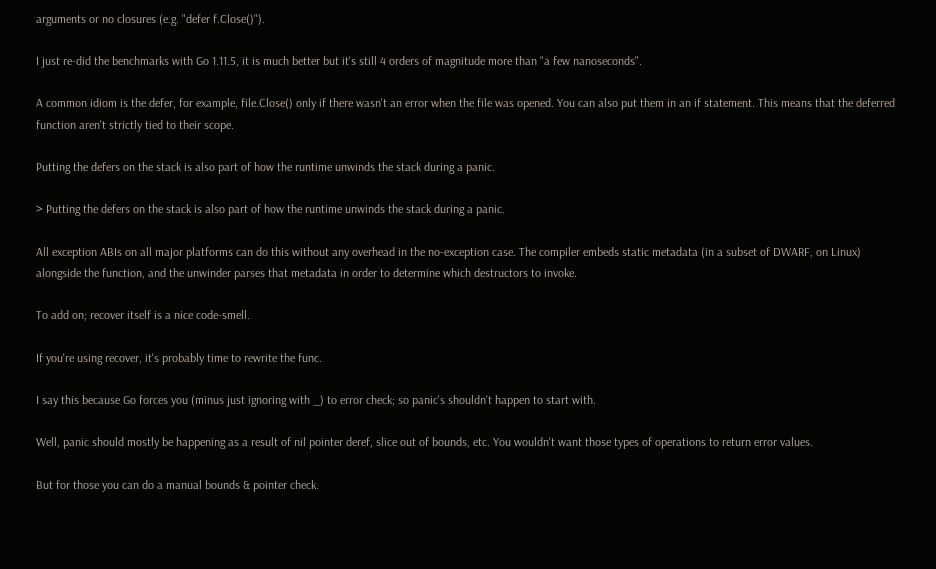arguments or no closures (e.g. "defer f.Close()").

I just re-did the benchmarks with Go 1.11.5, it is much better but it's still 4 orders of magnitude more than "a few nanoseconds".

A common idiom is the defer, for example, file.Close() only if there wasn't an error when the file was opened. You can also put them in an if statement. This means that the deferred function aren't strictly tied to their scope.

Putting the defers on the stack is also part of how the runtime unwinds the stack during a panic.

> Putting the defers on the stack is also part of how the runtime unwinds the stack during a panic.

All exception ABIs on all major platforms can do this without any overhead in the no-exception case. The compiler embeds static metadata (in a subset of DWARF, on Linux) alongside the function, and the unwinder parses that metadata in order to determine which destructors to invoke.

To add on; recover itself is a nice code-smell.

If you're using recover, it's probably time to rewrite the func.

I say this because Go forces you (minus just ignoring with _) to error check; so panic's shouldn't happen to start with.

Well, panic should mostly be happening as a result of nil pointer deref, slice out of bounds, etc. You wouldn't want those types of operations to return error values.

But for those you can do a manual bounds & pointer check.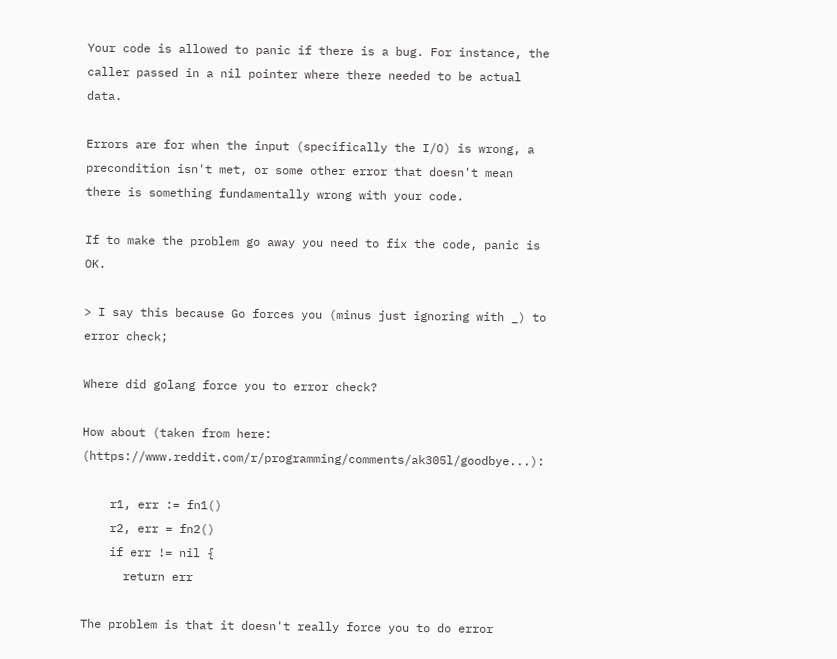Your code is allowed to panic if there is a bug. For instance, the caller passed in a nil pointer where there needed to be actual data.

Errors are for when the input (specifically the I/O) is wrong, a precondition isn't met, or some other error that doesn't mean there is something fundamentally wrong with your code.

If to make the problem go away you need to fix the code, panic is OK.

> I say this because Go forces you (minus just ignoring with _) to error check;

Where did golang force you to error check?

How about (taken from here: (https://www.reddit.com/r/programming/comments/ak305l/goodbye...):

    r1, err := fn1()
    r2, err = fn2()
    if err != nil {
      return err

The problem is that it doesn't really force you to do error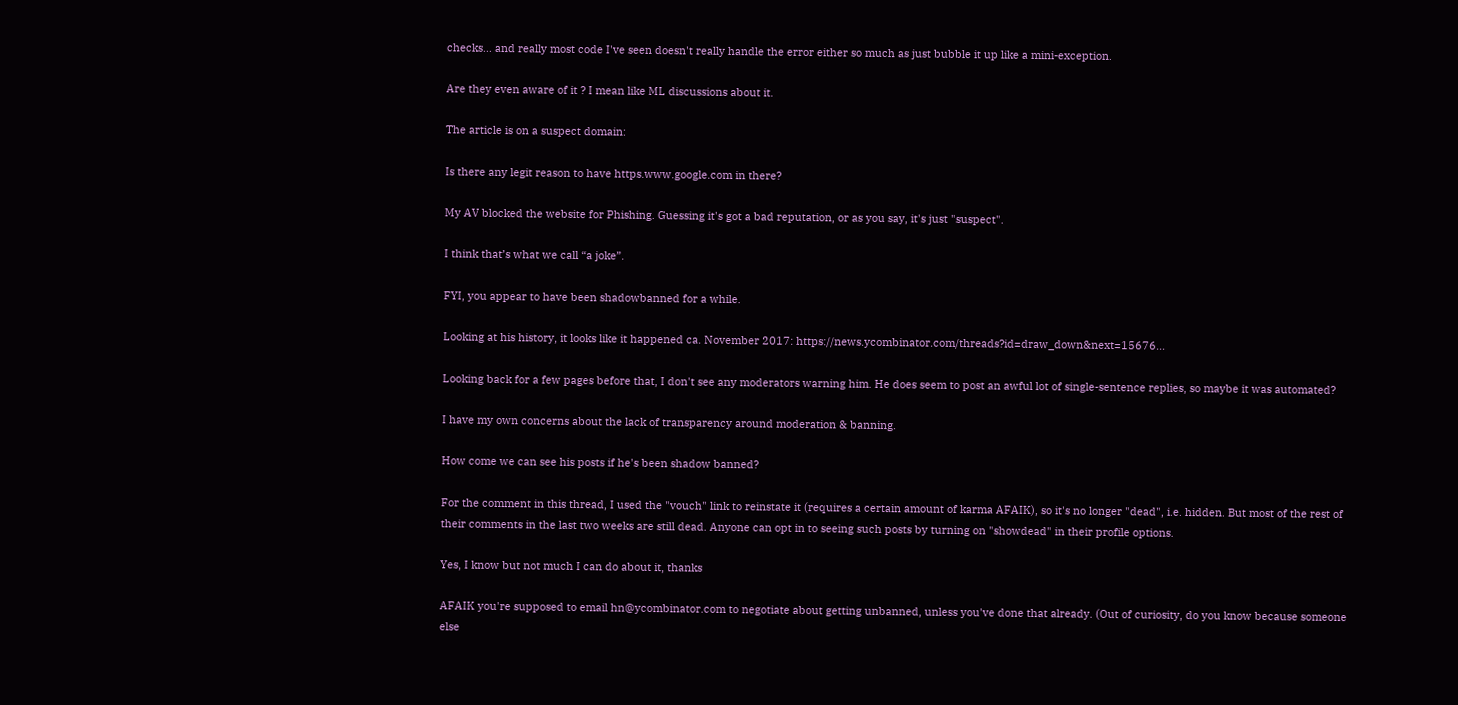checks... and really most code I've seen doesn't really handle the error either so much as just bubble it up like a mini-exception.

Are they even aware of it ? I mean like ML discussions about it.

The article is on a suspect domain:

Is there any legit reason to have https.www.google.com in there?

My AV blocked the website for Phishing. Guessing it's got a bad reputation, or as you say, it's just "suspect".

I think that’s what we call “a joke”.

FYI, you appear to have been shadowbanned for a while.

Looking at his history, it looks like it happened ca. November 2017: https://news.ycombinator.com/threads?id=draw_down&next=15676...

Looking back for a few pages before that, I don't see any moderators warning him. He does seem to post an awful lot of single-sentence replies, so maybe it was automated?

I have my own concerns about the lack of transparency around moderation & banning.

How come we can see his posts if he's been shadow banned?

For the comment in this thread, I used the "vouch" link to reinstate it (requires a certain amount of karma AFAIK), so it's no longer "dead", i.e. hidden. But most of the rest of their comments in the last two weeks are still dead. Anyone can opt in to seeing such posts by turning on "showdead" in their profile options.

Yes, I know but not much I can do about it, thanks

AFAIK you're supposed to email hn@ycombinator.com to negotiate about getting unbanned, unless you've done that already. (Out of curiosity, do you know because someone else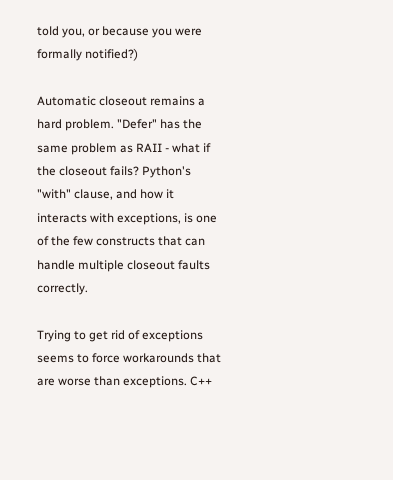told you, or because you were formally notified?)

Automatic closeout remains a hard problem. "Defer" has the same problem as RAII - what if the closeout fails? Python's "with" clause, and how it interacts with exceptions, is one of the few constructs that can handle multiple closeout faults correctly.

Trying to get rid of exceptions seems to force workarounds that are worse than exceptions. C++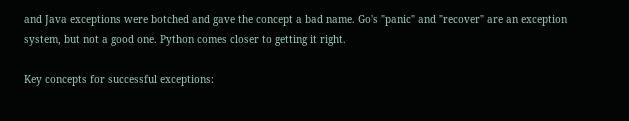and Java exceptions were botched and gave the concept a bad name. Go's "panic" and "recover" are an exception system, but not a good one. Python comes closer to getting it right.

Key concepts for successful exceptions: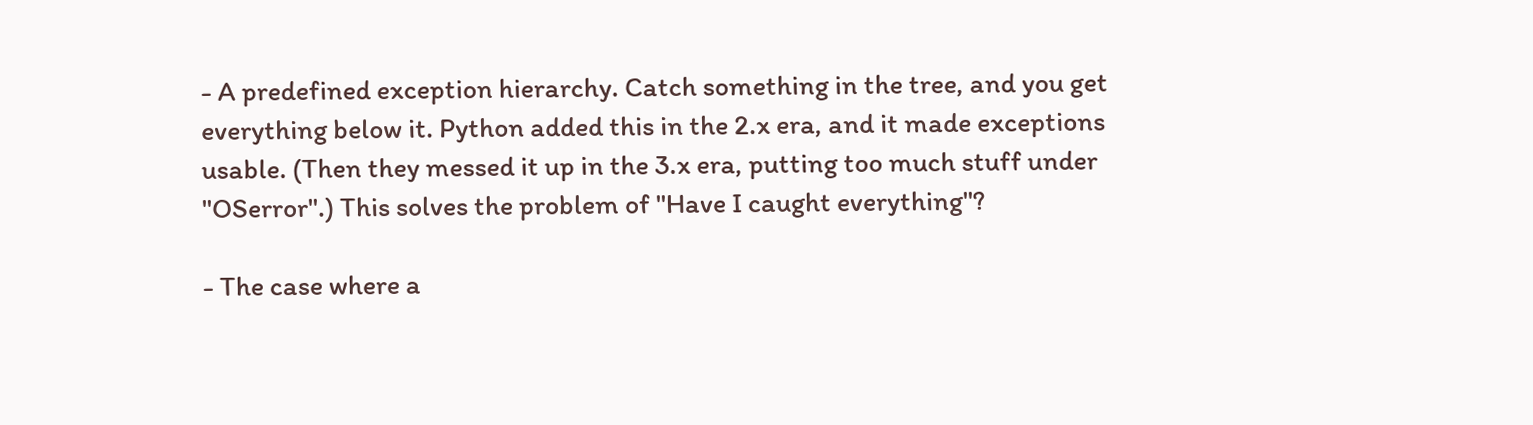- A predefined exception hierarchy. Catch something in the tree, and you get everything below it. Python added this in the 2.x era, and it made exceptions usable. (Then they messed it up in the 3.x era, putting too much stuff under "OSerror".) This solves the problem of "Have I caught everything"?

- The case where a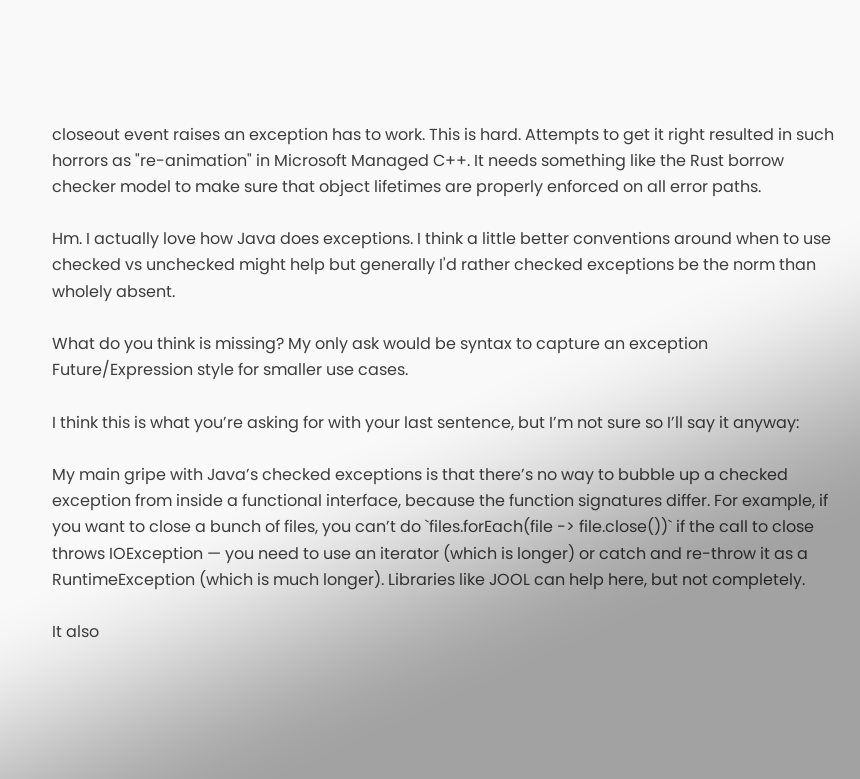closeout event raises an exception has to work. This is hard. Attempts to get it right resulted in such horrors as "re-animation" in Microsoft Managed C++. It needs something like the Rust borrow checker model to make sure that object lifetimes are properly enforced on all error paths.

Hm. I actually love how Java does exceptions. I think a little better conventions around when to use checked vs unchecked might help but generally I'd rather checked exceptions be the norm than wholely absent.

What do you think is missing? My only ask would be syntax to capture an exception Future/Expression style for smaller use cases.

I think this is what you’re asking for with your last sentence, but I’m not sure so I’ll say it anyway:

My main gripe with Java’s checked exceptions is that there’s no way to bubble up a checked exception from inside a functional interface, because the function signatures differ. For example, if you want to close a bunch of files, you can’t do `files.forEach(file -> file.close())` if the call to close throws IOException — you need to use an iterator (which is longer) or catch and re-throw it as a RuntimeException (which is much longer). Libraries like JOOL can help here, but not completely.

It also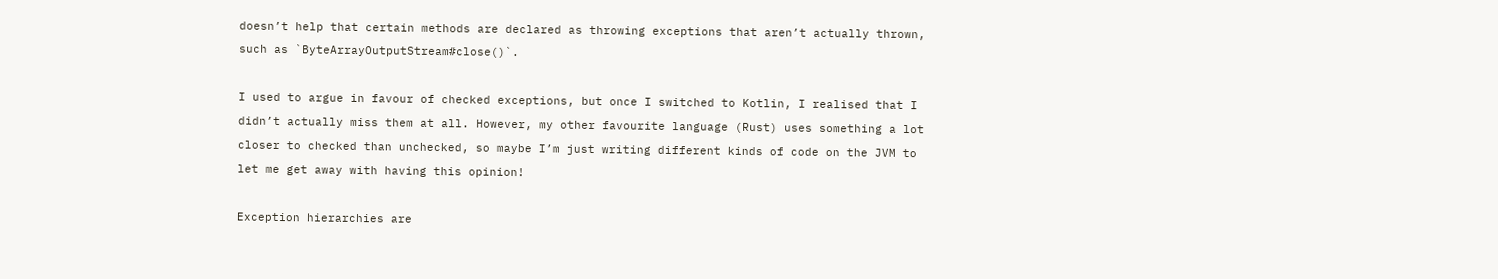doesn’t help that certain methods are declared as throwing exceptions that aren’t actually thrown, such as `ByteArrayOutputStream#close()`.

I used to argue in favour of checked exceptions, but once I switched to Kotlin, I realised that I didn’t actually miss them at all. However, my other favourite language (Rust) uses something a lot closer to checked than unchecked, so maybe I’m just writing different kinds of code on the JVM to let me get away with having this opinion!

Exception hierarchies are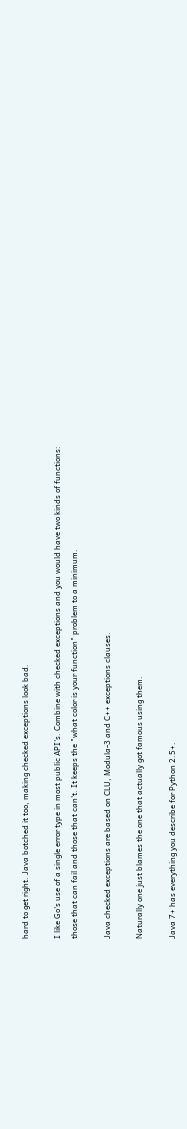hard to get right. Java botched it too, making checked exceptions look bad.

I like Go's use of a single error type in most public API's. Combine with checked exceptions and you would have two kinds of functions: those that can fail and those that can't. It keeps the "what color is your function" problem to a minimum.

Java checked exceptions are based on CLU, Modula-3 and C++ exceptions clauses.

Naturally one just blames the one that actually got famous using them.

Java 7+ has everything you describe for Python 2.5+.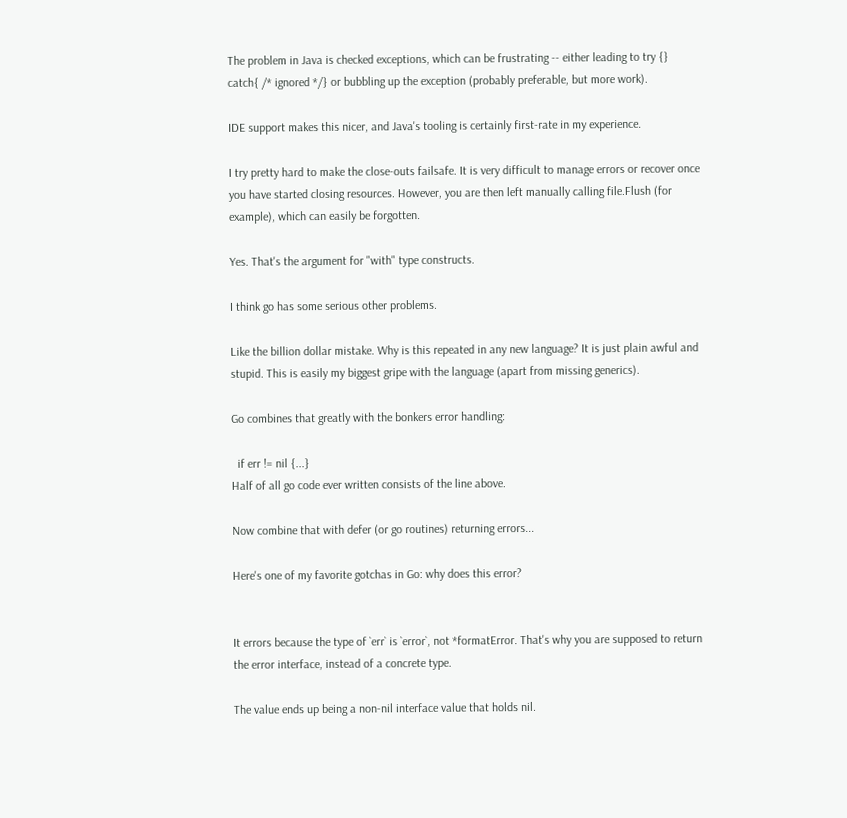The problem in Java is checked exceptions, which can be frustrating -- either leading to try {} catch{ /* ignored */} or bubbling up the exception (probably preferable, but more work).

IDE support makes this nicer, and Java's tooling is certainly first-rate in my experience.

I try pretty hard to make the close-outs failsafe. It is very difficult to manage errors or recover once you have started closing resources. However, you are then left manually calling file.Flush (for example), which can easily be forgotten.

Yes. That's the argument for "with" type constructs.

I think go has some serious other problems.

Like the billion dollar mistake. Why is this repeated in any new language? It is just plain awful and stupid. This is easily my biggest gripe with the language (apart from missing generics).

Go combines that greatly with the bonkers error handling:

  if err != nil {...}
Half of all go code ever written consists of the line above.

Now combine that with defer (or go routines) returning errors...

Here's one of my favorite gotchas in Go: why does this error?


It errors because the type of `err` is `error`, not *formatError. That's why you are supposed to return the error interface, instead of a concrete type.

The value ends up being a non-nil interface value that holds nil.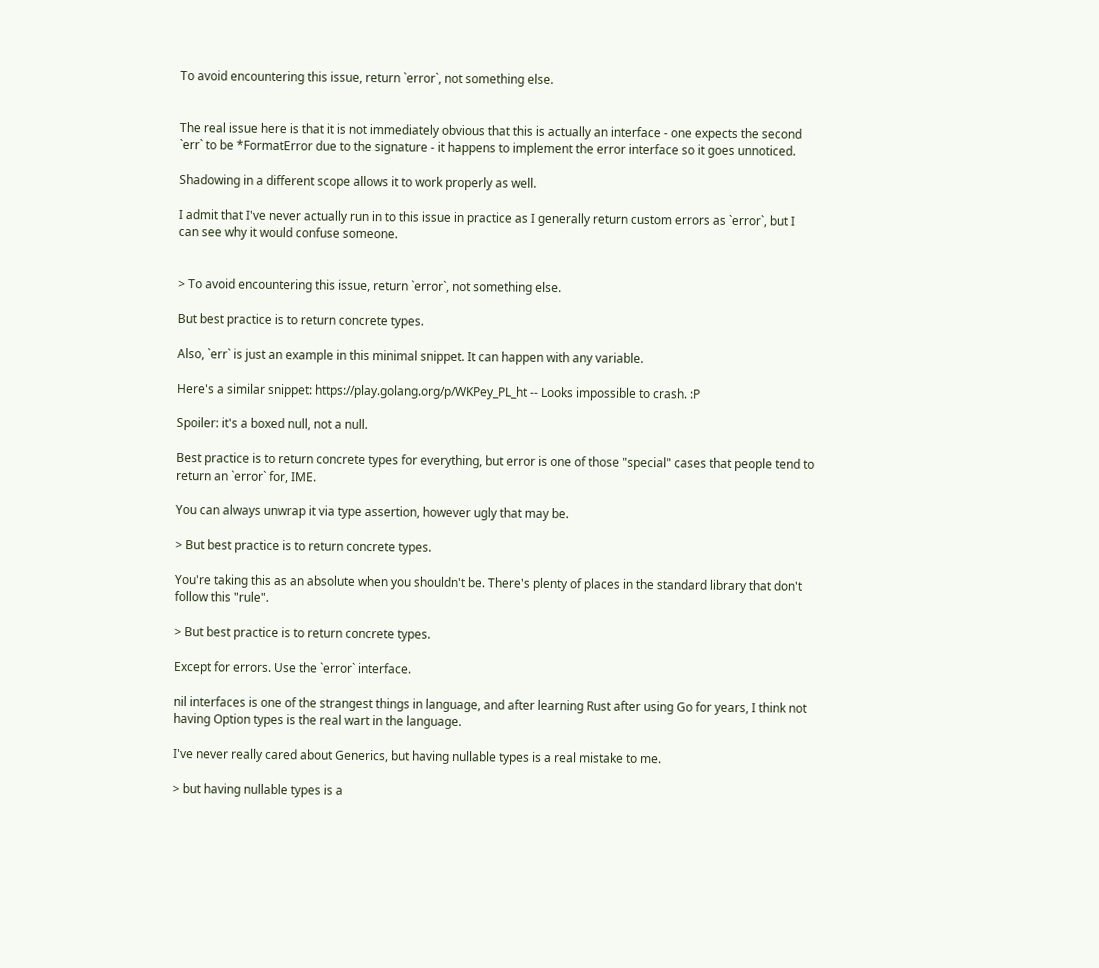To avoid encountering this issue, return `error`, not something else.


The real issue here is that it is not immediately obvious that this is actually an interface - one expects the second `err` to be *FormatError due to the signature - it happens to implement the error interface so it goes unnoticed.

Shadowing in a different scope allows it to work properly as well.

I admit that I've never actually run in to this issue in practice as I generally return custom errors as `error`, but I can see why it would confuse someone.


> To avoid encountering this issue, return `error`, not something else.

But best practice is to return concrete types.

Also, `err` is just an example in this minimal snippet. It can happen with any variable.

Here's a similar snippet: https://play.golang.org/p/WKPey_PL_ht -- Looks impossible to crash. :P

Spoiler: it's a boxed null, not a null.

Best practice is to return concrete types for everything, but error is one of those "special" cases that people tend to return an `error` for, IME.

You can always unwrap it via type assertion, however ugly that may be.

> But best practice is to return concrete types.

You're taking this as an absolute when you shouldn't be. There's plenty of places in the standard library that don't follow this "rule".

> But best practice is to return concrete types.

Except for errors. Use the `error` interface.

nil interfaces is one of the strangest things in language, and after learning Rust after using Go for years, I think not having Option types is the real wart in the language.

I've never really cared about Generics, but having nullable types is a real mistake to me.

> but having nullable types is a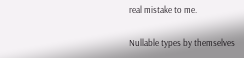real mistake to me.

Nullable types by themselves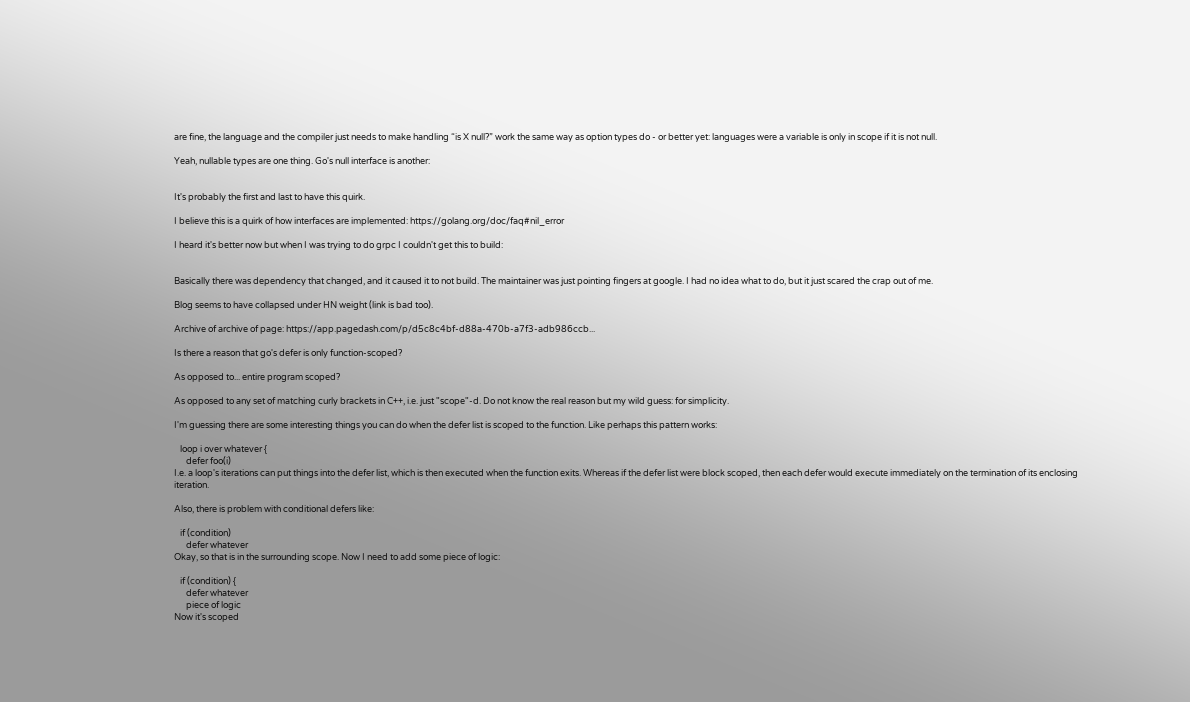are fine, the language and the compiler just needs to make handling “is X null?” work the same way as option types do - or better yet: languages were a variable is only in scope if it is not null.

Yeah, nullable types are one thing. Go's null interface is another:


It's probably the first and last to have this quirk.

I believe this is a quirk of how interfaces are implemented: https://golang.org/doc/faq#nil_error

I heard it's better now but when I was trying to do grpc I couldn't get this to build:


Basically there was dependency that changed, and it caused it to not build. The maintainer was just pointing fingers at google. I had no idea what to do, but it just scared the crap out of me.

Blog seems to have collapsed under HN weight (link is bad too).

Archive of archive of page: https://app.pagedash.com/p/d5c8c4bf-d88a-470b-a7f3-adb986ccb...

Is there a reason that go's defer is only function-scoped?

As opposed to... entire program scoped?

As opposed to any set of matching curly brackets in C++, i.e. just "scope"-d. Do not know the real reason but my wild guess: for simplicity.

I'm guessing there are some interesting things you can do when the defer list is scoped to the function. Like perhaps this pattern works:

   loop i over whatever {
      defer foo(i)
I.e. a loop's iterations can put things into the defer list, which is then executed when the function exits. Whereas if the defer list were block scoped, then each defer would execute immediately on the termination of its enclosing iteration.

Also, there is problem with conditional defers like:

   if (condition)
      defer whatever
Okay, so that is in the surrounding scope. Now I need to add some piece of logic:

   if (condition) {
      defer whatever
      piece of logic
Now it's scoped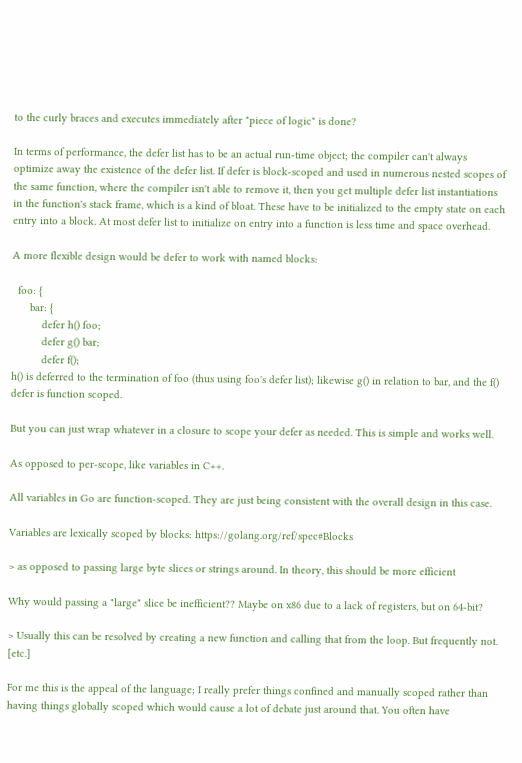to the curly braces and executes immediately after "piece of logic" is done?

In terms of performance, the defer list has to be an actual run-time object; the compiler can't always optimize away the existence of the defer list. If defer is block-scoped and used in numerous nested scopes of the same function, where the compiler isn't able to remove it, then you get multiple defer list instantiations in the function's stack frame, which is a kind of bloat. These have to be initialized to the empty state on each entry into a block. At most defer list to initialize on entry into a function is less time and space overhead.

A more flexible design would be defer to work with named blocks:

  foo: {
      bar: {
          defer h() foo;
          defer g() bar;
          defer f();
h() is deferred to the termination of foo (thus using foo's defer list); likewise g() in relation to bar, and the f() defer is function scoped.

But you can just wrap whatever in a closure to scope your defer as needed. This is simple and works well.

As opposed to per-scope, like variables in C++.

All variables in Go are function-scoped. They are just being consistent with the overall design in this case.

Variables are lexically scoped by blocks: https://golang.org/ref/spec#Blocks

> as opposed to passing large byte slices or strings around. In theory, this should be more efficient

Why would passing a "large" slice be inefficient?? Maybe on x86 due to a lack of registers, but on 64-bit?

> Usually this can be resolved by creating a new function and calling that from the loop. But frequently not. [etc.]

For me this is the appeal of the language; I really prefer things confined and manually scoped rather than having things globally scoped which would cause a lot of debate just around that. You often have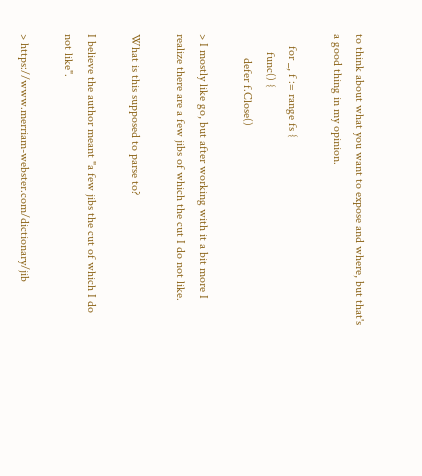to think about what you want to expose and where, but that's a good thing in my opinion.

    for _, f := range fs {
      func() {
        defer f.Close()

> I mostly like go, but after working with it a bit more I realize there are a few jibs of which the cut I do not like.

What is this supposed to parse to?

I believe the author meant "a few jibs the cut of which I do not like".

> https://www.merriam-webster.com/dictionary/jib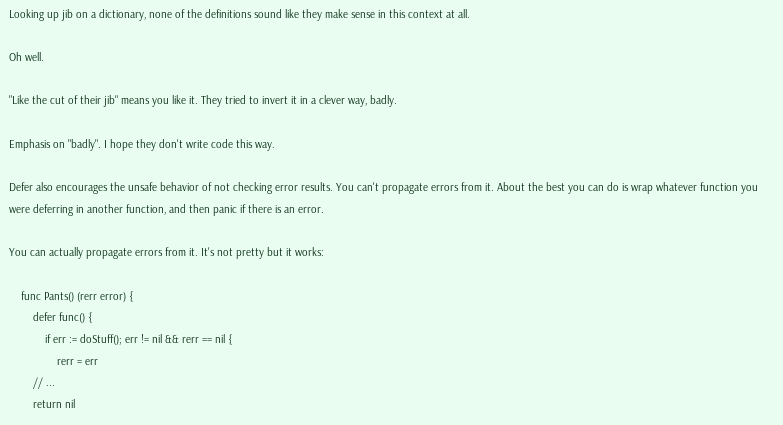Looking up jib on a dictionary, none of the definitions sound like they make sense in this context at all.

Oh well.

"Like the cut of their jib" means you like it. They tried to invert it in a clever way, badly.

Emphasis on "badly". I hope they don't write code this way.

Defer also encourages the unsafe behavior of not checking error results. You can't propagate errors from it. About the best you can do is wrap whatever function you were deferring in another function, and then panic if there is an error.

You can actually propagate errors from it. It's not pretty but it works:

    func Pants() (rerr error) {
        defer func() {
            if err := doStuff(); err != nil && rerr == nil {
                rerr = err
        // ...
        return nil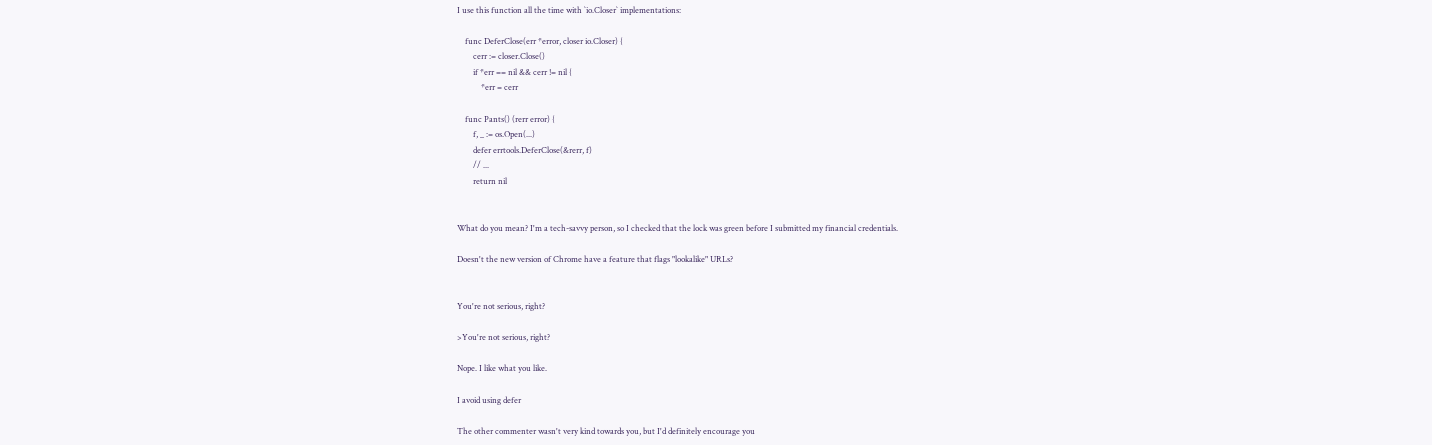I use this function all the time with `io.Closer` implementations:

    func DeferClose(err *error, closer io.Closer) {
        cerr := closer.Close()
        if *err == nil && cerr != nil {
            *err = cerr

    func Pants() (rerr error) {
        f, _ := os.Open(...)
        defer errtools.DeferClose(&rerr, f)
        // ...
        return nil


What do you mean? I'm a tech-savvy person, so I checked that the lock was green before I submitted my financial credentials.

Doesn't the new version of Chrome have a feature that flags "lookalike" URLs?


You're not serious, right?

>You're not serious, right?

Nope. I like what you like.

I avoid using defer

The other commenter wasn't very kind towards you, but I'd definitely encourage you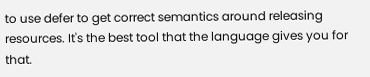to use defer to get correct semantics around releasing resources. It's the best tool that the language gives you for that.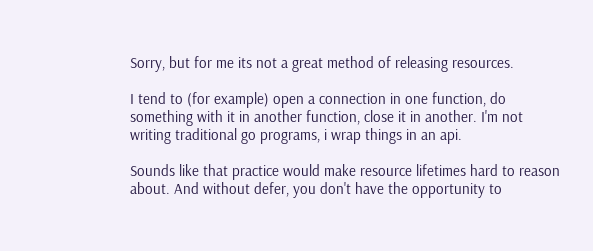Sorry, but for me its not a great method of releasing resources.

I tend to (for example) open a connection in one function, do something with it in another function, close it in another. I'm not writing traditional go programs, i wrap things in an api.

Sounds like that practice would make resource lifetimes hard to reason about. And without defer, you don't have the opportunity to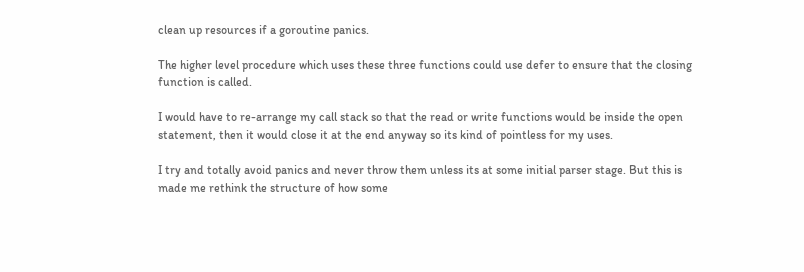clean up resources if a goroutine panics.

The higher level procedure which uses these three functions could use defer to ensure that the closing function is called.

I would have to re-arrange my call stack so that the read or write functions would be inside the open statement, then it would close it at the end anyway so its kind of pointless for my uses.

I try and totally avoid panics and never throw them unless its at some initial parser stage. But this is made me rethink the structure of how some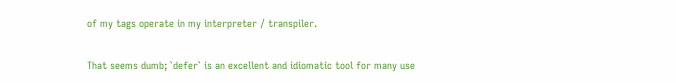of my tags operate in my interpreter / transpiler.

That seems dumb; `defer` is an excellent and idiomatic tool for many use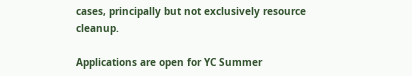cases, principally but not exclusively resource cleanup.

Applications are open for YC Summer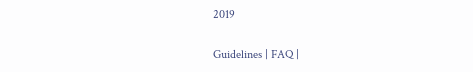2019

Guidelines | FAQ |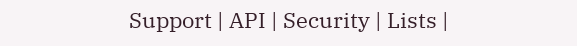Support | API | Security | Lists |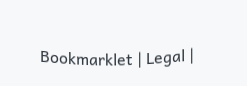Bookmarklet | Legal |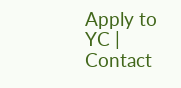Apply to YC | Contact